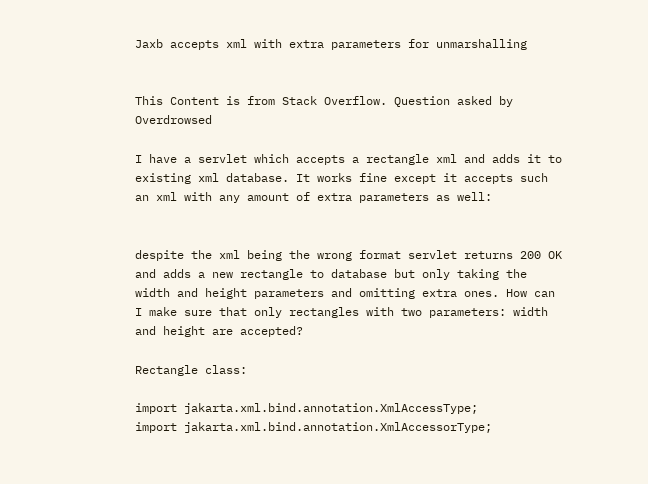Jaxb accepts xml with extra parameters for unmarshalling


This Content is from Stack Overflow. Question asked by Overdrowsed

I have a servlet which accepts a rectangle xml and adds it to existing xml database. It works fine except it accepts such an xml with any amount of extra parameters as well:


despite the xml being the wrong format servlet returns 200 OK and adds a new rectangle to database but only taking the width and height parameters and omitting extra ones. How can I make sure that only rectangles with two parameters: width and height are accepted?

Rectangle class:

import jakarta.xml.bind.annotation.XmlAccessType;
import jakarta.xml.bind.annotation.XmlAccessorType;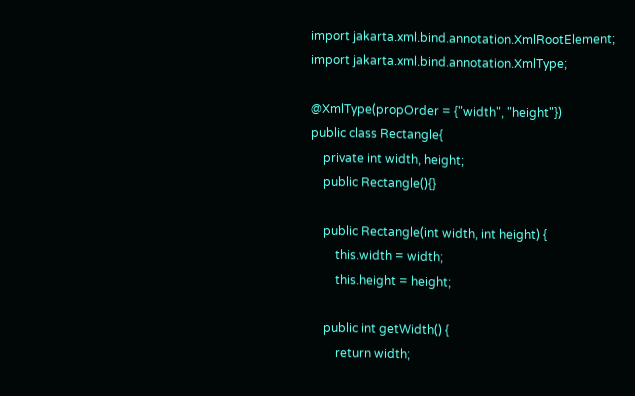import jakarta.xml.bind.annotation.XmlRootElement;
import jakarta.xml.bind.annotation.XmlType;

@XmlType(propOrder = {"width", "height"})
public class Rectangle{
    private int width, height;
    public Rectangle(){}

    public Rectangle(int width, int height) {
        this.width = width;
        this.height = height;

    public int getWidth() {
        return width;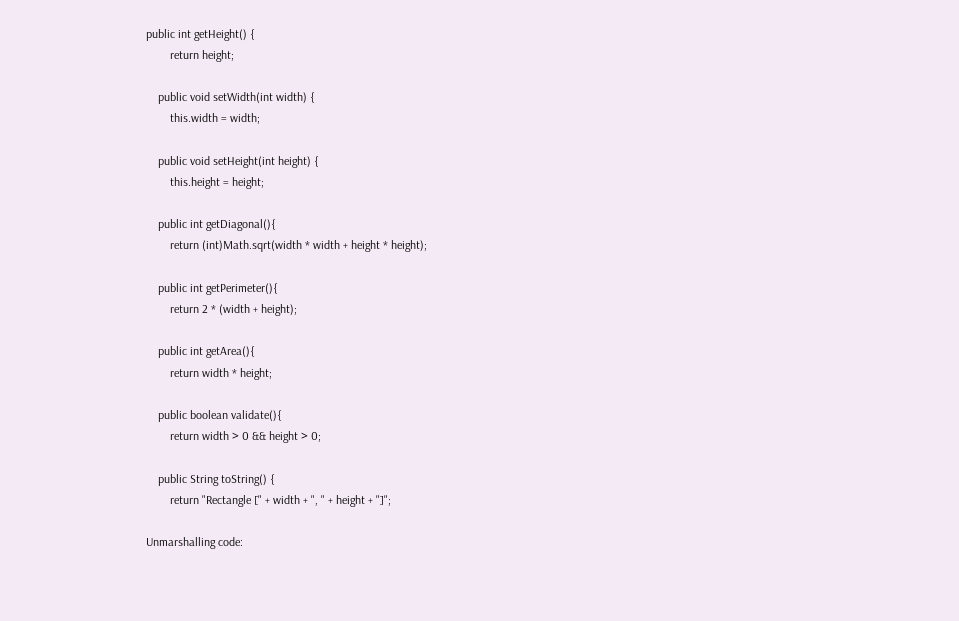public int getHeight() {
        return height;

    public void setWidth(int width) {
        this.width = width;

    public void setHeight(int height) {
        this.height = height;

    public int getDiagonal(){
        return (int)Math.sqrt(width * width + height * height);

    public int getPerimeter(){
        return 2 * (width + height);

    public int getArea(){
        return width * height;

    public boolean validate(){
        return width > 0 && height > 0;

    public String toString() {
        return "Rectangle [" + width + ", " + height + "]";

Unmarshalling code: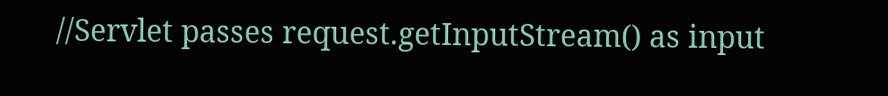//Servlet passes request.getInputStream() as input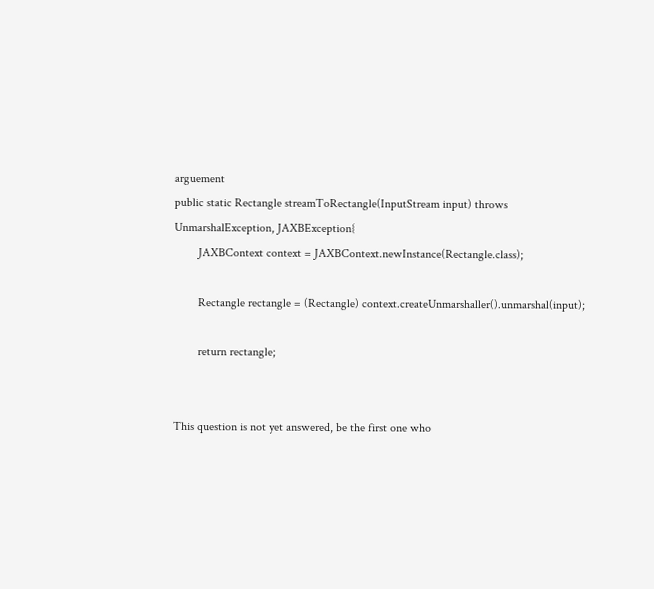arguement
public static Rectangle streamToRectangle(InputStream input) throws UnmarshalException, JAXBException{
        JAXBContext context = JAXBContext.newInstance(Rectangle.class);

        Rectangle rectangle = (Rectangle) context.createUnmarshaller().unmarshal(input);

        return rectangle;


This question is not yet answered, be the first one who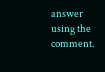answer using the comment.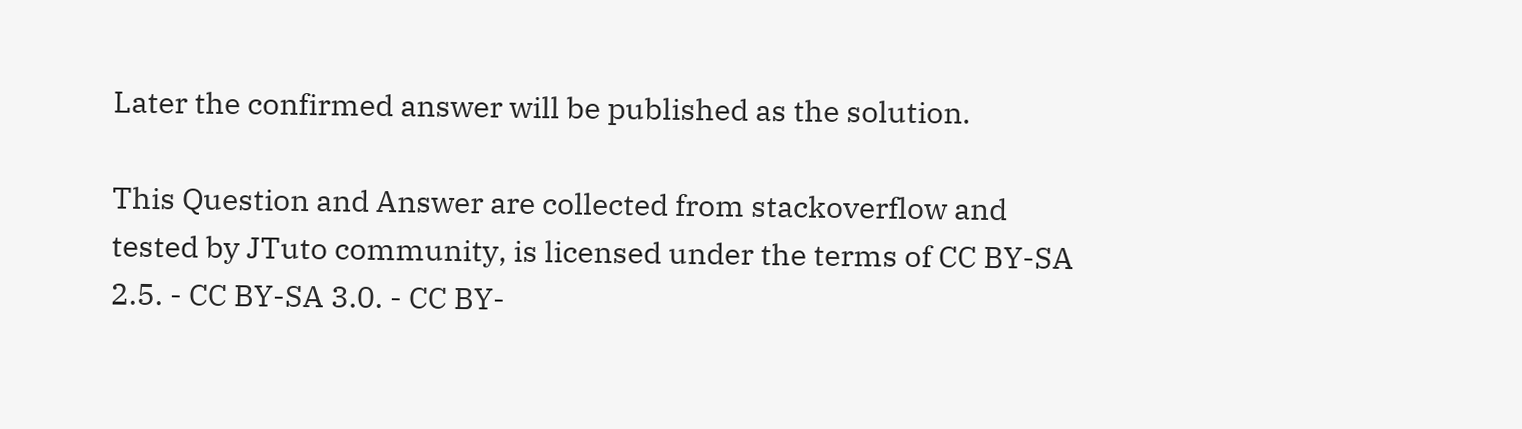Later the confirmed answer will be published as the solution.

This Question and Answer are collected from stackoverflow and tested by JTuto community, is licensed under the terms of CC BY-SA 2.5. - CC BY-SA 3.0. - CC BY-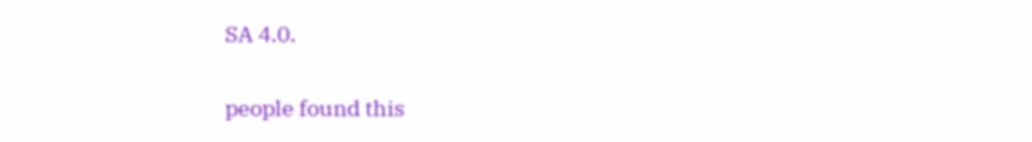SA 4.0.

people found this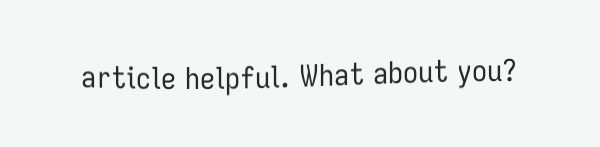article helpful. What about you?